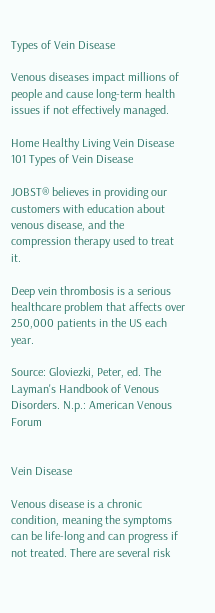Types of Vein Disease

Venous diseases impact millions of people and cause long-term health issues if not effectively managed.

Home Healthy Living Vein Disease 101 Types of Vein Disease

JOBST® believes in providing our customers with education about venous disease, and the compression therapy used to treat it.

Deep vein thrombosis is a serious healthcare problem that affects over 250,000 patients in the US each year.

Source: Gloviezki, Peter, ed. The Layman's Handbook of Venous Disorders. N.p.: American Venous Forum


Vein Disease

Venous disease is a chronic condition, meaning the symptoms can be life-long and can progress if not treated. There are several risk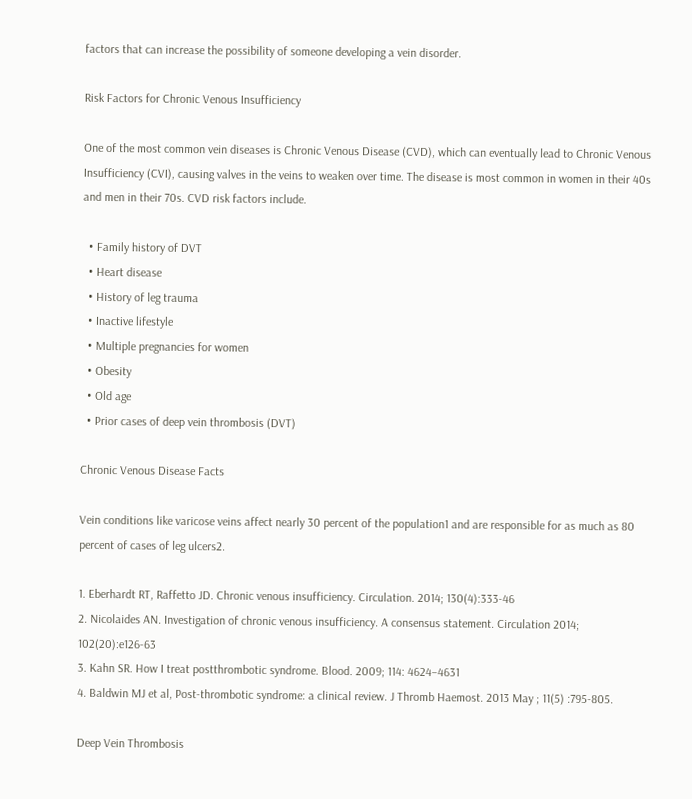factors that can increase the possibility of someone developing a vein disorder.

Risk Factors for Chronic Venous Insufficiency

One of the most common vein diseases is Chronic Venous Disease (CVD), which can eventually lead to Chronic Venous Insufficiency (CVI), causing valves in the veins to weaken over time. The disease is most common in women in their 40s and men in their 70s. CVD risk factors include.

  • Family history of DVT
  • Heart disease
  • History of leg trauma
  • Inactive lifestyle
  • Multiple pregnancies for women
  • Obesity
  • Old age
  • Prior cases of deep vein thrombosis (DVT)

Chronic Venous Disease Facts

Vein conditions like varicose veins affect nearly 30 percent of the population1 and are responsible for as much as 80 percent of cases of leg ulcers2.

1. Eberhardt RT, Raffetto JD. Chronic venous insufficiency. Circulation. 2014; 130(4):333-46
2. Nicolaides AN. Investigation of chronic venous insufficiency. A consensus statement. Circulation 2014; 102(20):e126-63
3. Kahn SR. How I treat postthrombotic syndrome. Blood. 2009; 114: 4624–4631
4. Baldwin MJ et al, Post-thrombotic syndrome: a clinical review. J Thromb Haemost. 2013 May ; 11(5) :795-805.

Deep Vein Thrombosis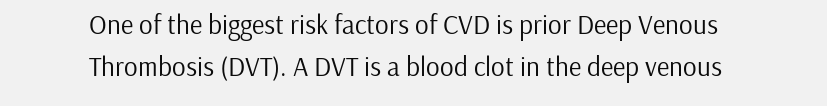One of the biggest risk factors of CVD is prior Deep Venous Thrombosis (DVT). A DVT is a blood clot in the deep venous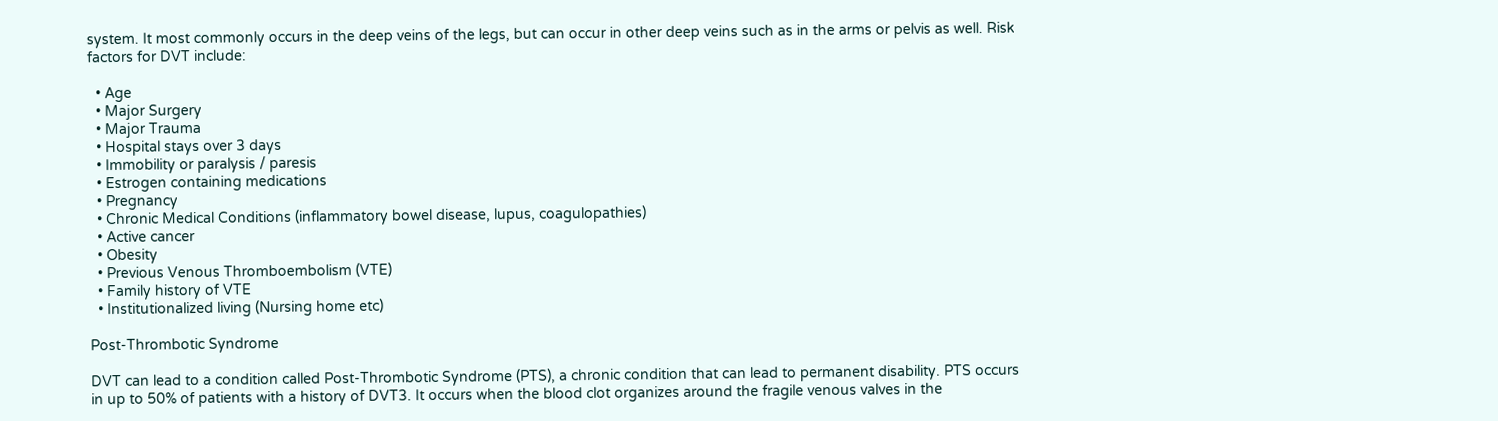system. It most commonly occurs in the deep veins of the legs, but can occur in other deep veins such as in the arms or pelvis as well. Risk factors for DVT include:

  • Age
  • Major Surgery
  • Major Trauma
  • Hospital stays over 3 days
  • Immobility or paralysis / paresis
  • Estrogen containing medications
  • Pregnancy
  • Chronic Medical Conditions (inflammatory bowel disease, lupus, coagulopathies)
  • Active cancer
  • Obesity
  • Previous Venous Thromboembolism (VTE)
  • Family history of VTE
  • Institutionalized living (Nursing home etc)

Post-Thrombotic Syndrome

DVT can lead to a condition called Post-Thrombotic Syndrome (PTS), a chronic condition that can lead to permanent disability. PTS occurs in up to 50% of patients with a history of DVT3. It occurs when the blood clot organizes around the fragile venous valves in the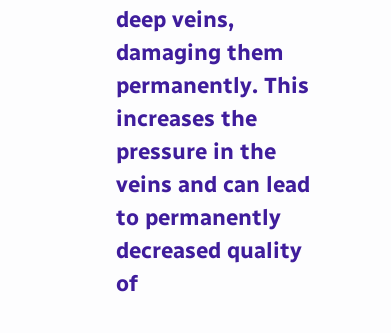deep veins, damaging them permanently. This increases the pressure in the veins and can lead to permanently decreased quality of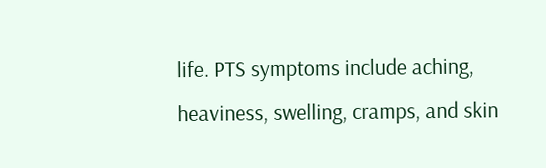life. PTS symptoms include aching, heaviness, swelling, cramps, and skin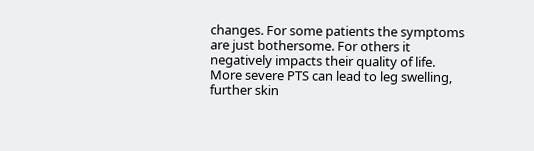changes. For some patients the symptoms are just bothersome. For others it negatively impacts their quality of life. More severe PTS can lead to leg swelling, further skin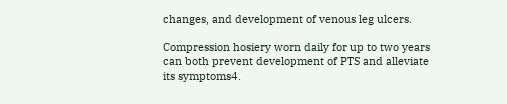changes, and development of venous leg ulcers.

Compression hosiery worn daily for up to two years can both prevent development of PTS and alleviate its symptoms4.